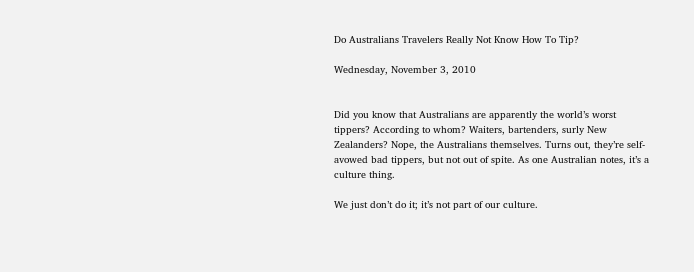Do Australians Travelers Really Not Know How To Tip?

Wednesday, November 3, 2010


Did you know that Australians are apparently the world’s worst tippers? According to whom? Waiters, bartenders, surly New Zealanders? Nope, the Australians themselves. Turns out, they’re self-avowed bad tippers, but not out of spite. As one Australian notes, it’s a culture thing.

We just don’t do it; it’s not part of our culture.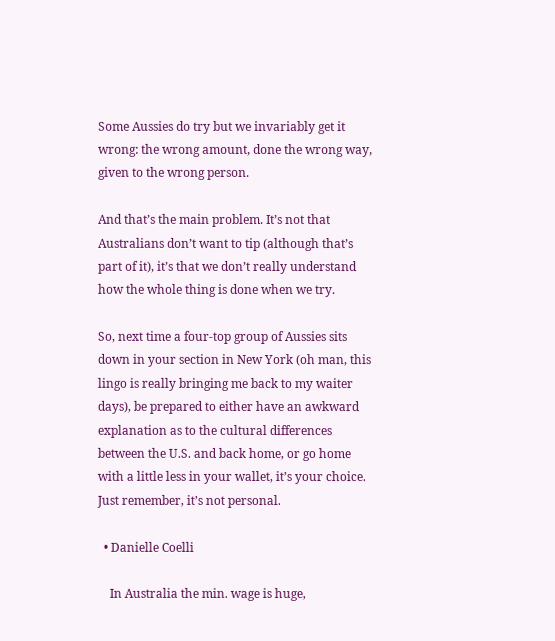Some Aussies do try but we invariably get it wrong: the wrong amount, done the wrong way, given to the wrong person.

And that’s the main problem. It’s not that Australians don’t want to tip (although that’s part of it), it’s that we don’t really understand how the whole thing is done when we try.

So, next time a four-top group of Aussies sits down in your section in New York (oh man, this lingo is really bringing me back to my waiter days), be prepared to either have an awkward explanation as to the cultural differences between the U.S. and back home, or go home with a little less in your wallet, it’s your choice. Just remember, it’s not personal.

  • Danielle Coelli

    In Australia the min. wage is huge,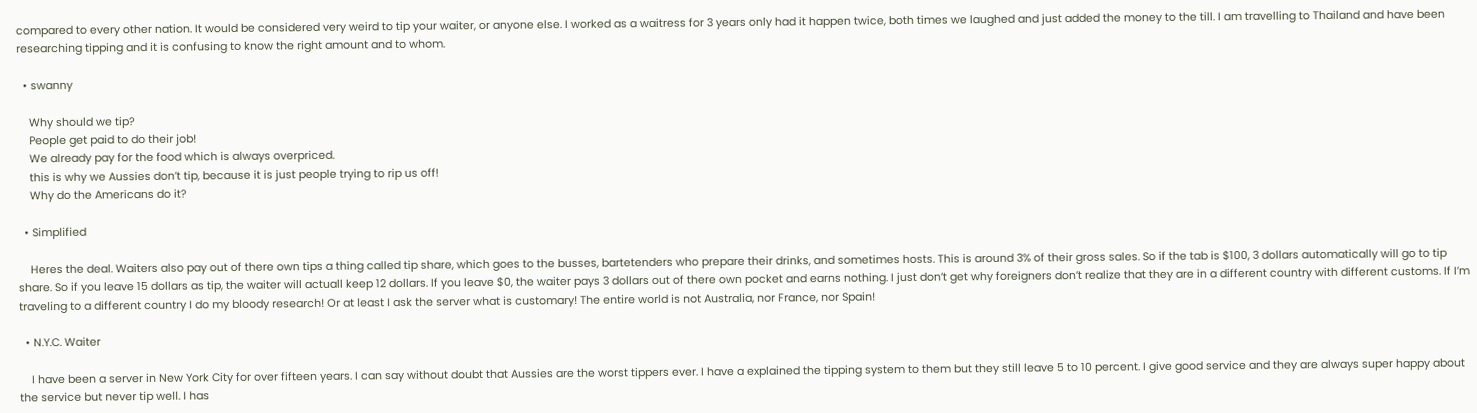compared to every other nation. It would be considered very weird to tip your waiter, or anyone else. I worked as a waitress for 3 years only had it happen twice, both times we laughed and just added the money to the till. I am travelling to Thailand and have been researching tipping and it is confusing to know the right amount and to whom.

  • swanny

    Why should we tip?
    People get paid to do their job!
    We already pay for the food which is always overpriced.
    this is why we Aussies don’t tip, because it is just people trying to rip us off!
    Why do the Americans do it?

  • Simplified

    Heres the deal. Waiters also pay out of there own tips a thing called tip share, which goes to the busses, bartetenders who prepare their drinks, and sometimes hosts. This is around 3% of their gross sales. So if the tab is $100, 3 dollars automatically will go to tip share. So if you leave 15 dollars as tip, the waiter will actuall keep 12 dollars. If you leave $0, the waiter pays 3 dollars out of there own pocket and earns nothing. I just don’t get why foreigners don’t realize that they are in a different country with different customs. If I’m traveling to a different country I do my bloody research! Or at least I ask the server what is customary! The entire world is not Australia, nor France, nor Spain!

  • N.Y.C. Waiter

    I have been a server in New York City for over fifteen years. I can say without doubt that Aussies are the worst tippers ever. I have a explained the tipping system to them but they still leave 5 to 10 percent. I give good service and they are always super happy about the service but never tip well. I has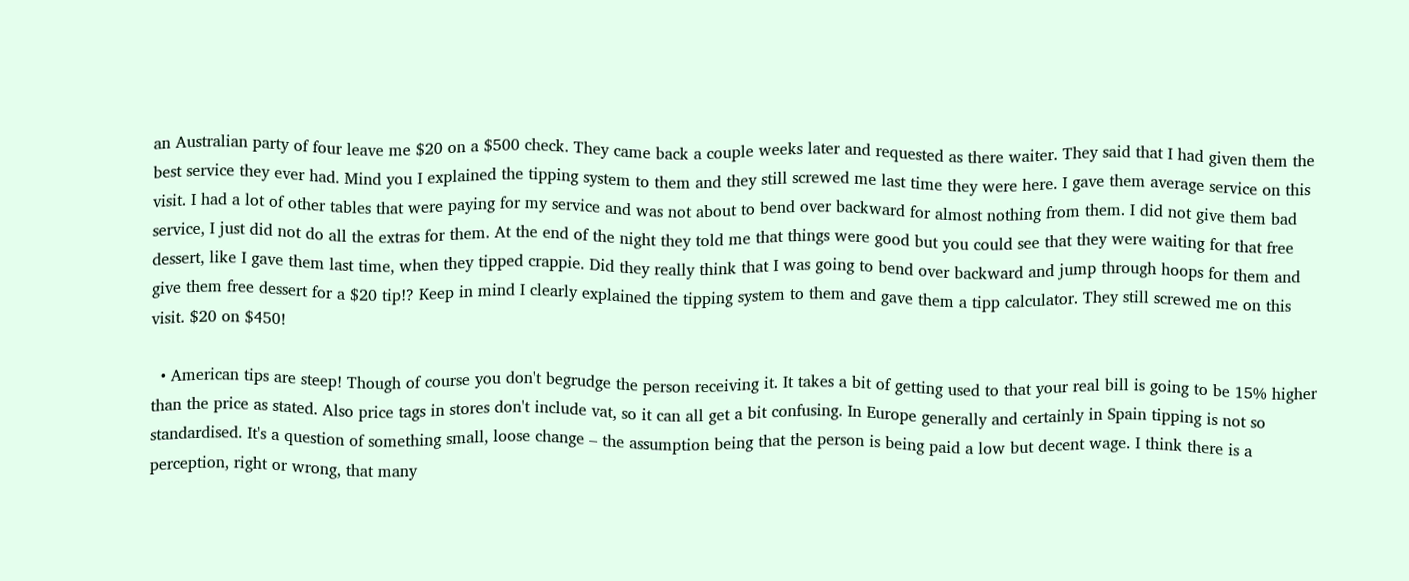an Australian party of four leave me $20 on a $500 check. They came back a couple weeks later and requested as there waiter. They said that I had given them the best service they ever had. Mind you I explained the tipping system to them and they still screwed me last time they were here. I gave them average service on this visit. I had a lot of other tables that were paying for my service and was not about to bend over backward for almost nothing from them. I did not give them bad service, I just did not do all the extras for them. At the end of the night they told me that things were good but you could see that they were waiting for that free dessert, like I gave them last time, when they tipped crappie. Did they really think that I was going to bend over backward and jump through hoops for them and give them free dessert for a $20 tip!? Keep in mind I clearly explained the tipping system to them and gave them a tipp calculator. They still screwed me on this visit. $20 on $450!

  • American tips are steep! Though of course you don't begrudge the person receiving it. It takes a bit of getting used to that your real bill is going to be 15% higher than the price as stated. Also price tags in stores don't include vat, so it can all get a bit confusing. In Europe generally and certainly in Spain tipping is not so standardised. It's a question of something small, loose change – the assumption being that the person is being paid a low but decent wage. I think there is a perception, right or wrong, that many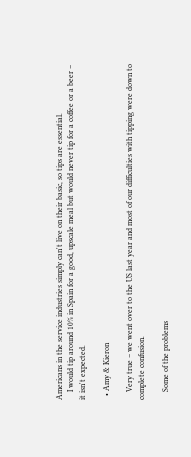Americans in the service industries simply can't live on their basic, so tips are essential.
    I would tip around 10% in Spain for a good, upscale meal but would never tip for a coffee or a beer – it isn't expected.

  • Amy & Kieron

    Very true – we went over to the US last year and most of our difficulties with tipping were down to complete confusion.

    Some of the problems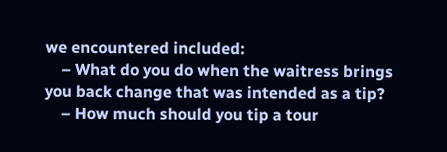we encountered included:
    – What do you do when the waitress brings you back change that was intended as a tip?
    – How much should you tip a tour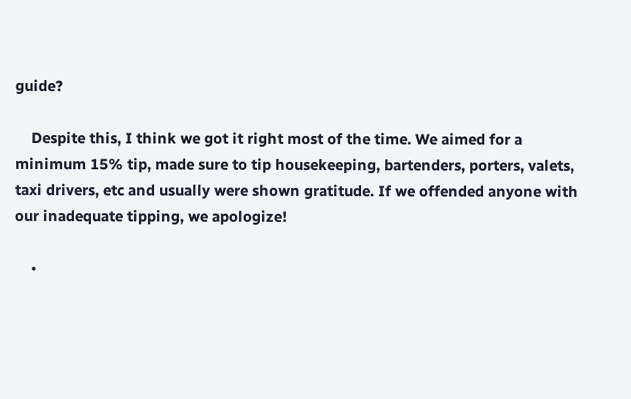guide?

    Despite this, I think we got it right most of the time. We aimed for a minimum 15% tip, made sure to tip housekeeping, bartenders, porters, valets, taxi drivers, etc and usually were shown gratitude. If we offended anyone with our inadequate tipping, we apologize!

    •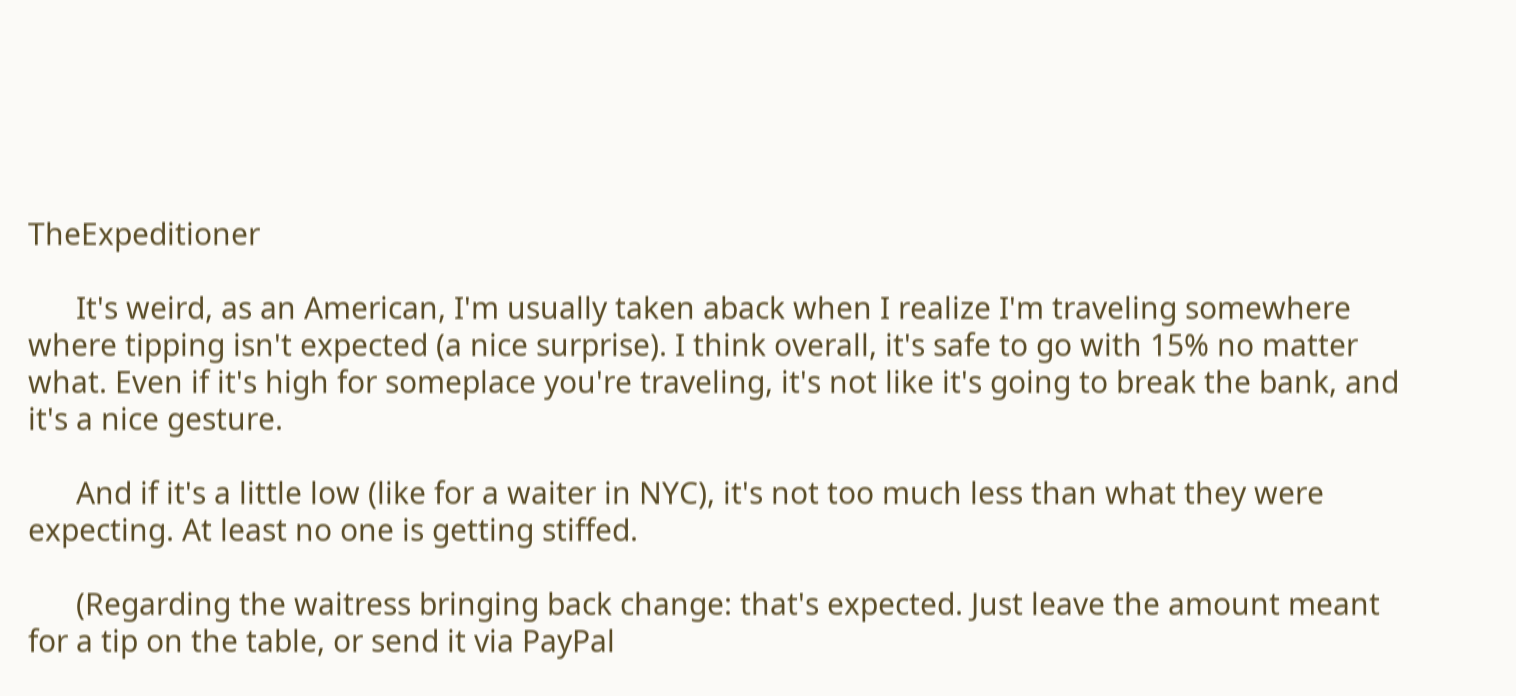TheExpeditioner

      It's weird, as an American, I'm usually taken aback when I realize I'm traveling somewhere where tipping isn't expected (a nice surprise). I think overall, it's safe to go with 15% no matter what. Even if it's high for someplace you're traveling, it's not like it's going to break the bank, and it's a nice gesture.

      And if it's a little low (like for a waiter in NYC), it's not too much less than what they were expecting. At least no one is getting stiffed.

      (Regarding the waitress bringing back change: that's expected. Just leave the amount meant for a tip on the table, or send it via PayPal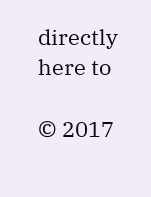directly here to

© 2017